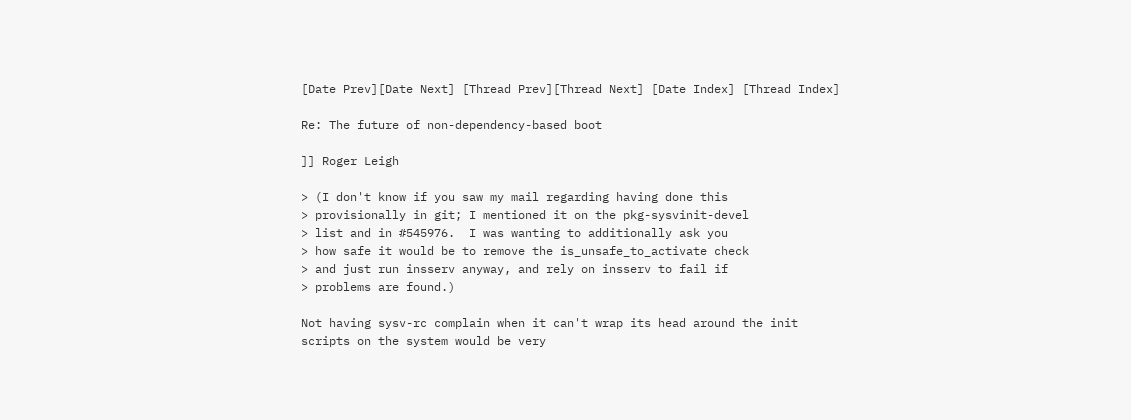[Date Prev][Date Next] [Thread Prev][Thread Next] [Date Index] [Thread Index]

Re: The future of non-dependency-based boot

]] Roger Leigh

> (I don't know if you saw my mail regarding having done this
> provisionally in git; I mentioned it on the pkg-sysvinit-devel
> list and in #545976.  I was wanting to additionally ask you
> how safe it would be to remove the is_unsafe_to_activate check
> and just run insserv anyway, and rely on insserv to fail if
> problems are found.)

Not having sysv-rc complain when it can't wrap its head around the init
scripts on the system would be very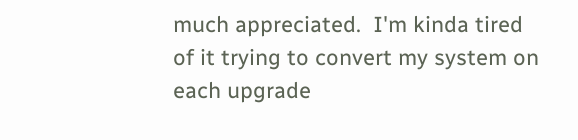much appreciated.  I'm kinda tired
of it trying to convert my system on each upgrade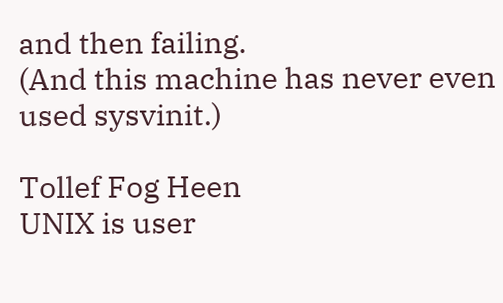and then failing.
(And this machine has never even used sysvinit.)

Tollef Fog Heen
UNIX is user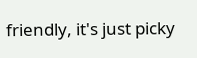friendly, it's just picky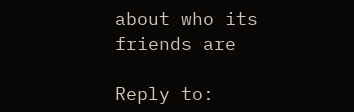about who its friends are

Reply to: